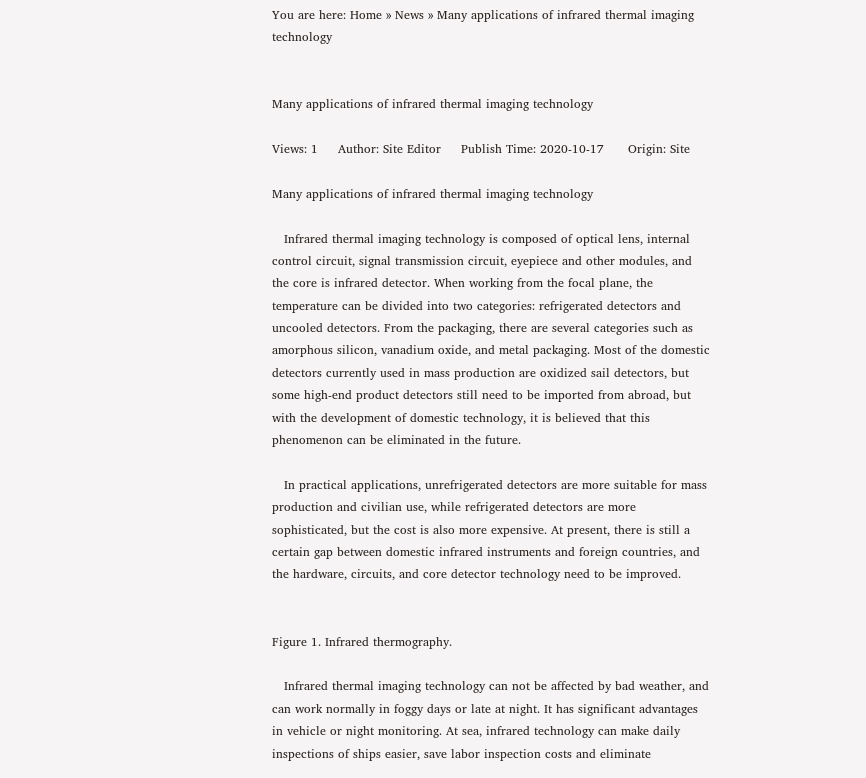You are here: Home » News » Many applications of infrared thermal imaging technology


Many applications of infrared thermal imaging technology

Views: 1     Author: Site Editor     Publish Time: 2020-10-17      Origin: Site

Many applications of infrared thermal imaging technology

   Infrared thermal imaging technology is composed of optical lens, internal control circuit, signal transmission circuit, eyepiece and other modules, and the core is infrared detector. When working from the focal plane, the temperature can be divided into two categories: refrigerated detectors and uncooled detectors. From the packaging, there are several categories such as amorphous silicon, vanadium oxide, and metal packaging. Most of the domestic detectors currently used in mass production are oxidized sail detectors, but some high-end product detectors still need to be imported from abroad, but with the development of domestic technology, it is believed that this phenomenon can be eliminated in the future.

   In practical applications, unrefrigerated detectors are more suitable for mass production and civilian use, while refrigerated detectors are more sophisticated, but the cost is also more expensive. At present, there is still a certain gap between domestic infrared instruments and foreign countries, and the hardware, circuits, and core detector technology need to be improved.


Figure 1. Infrared thermography.

   Infrared thermal imaging technology can not be affected by bad weather, and can work normally in foggy days or late at night. It has significant advantages in vehicle or night monitoring. At sea, infrared technology can make daily inspections of ships easier, save labor inspection costs and eliminate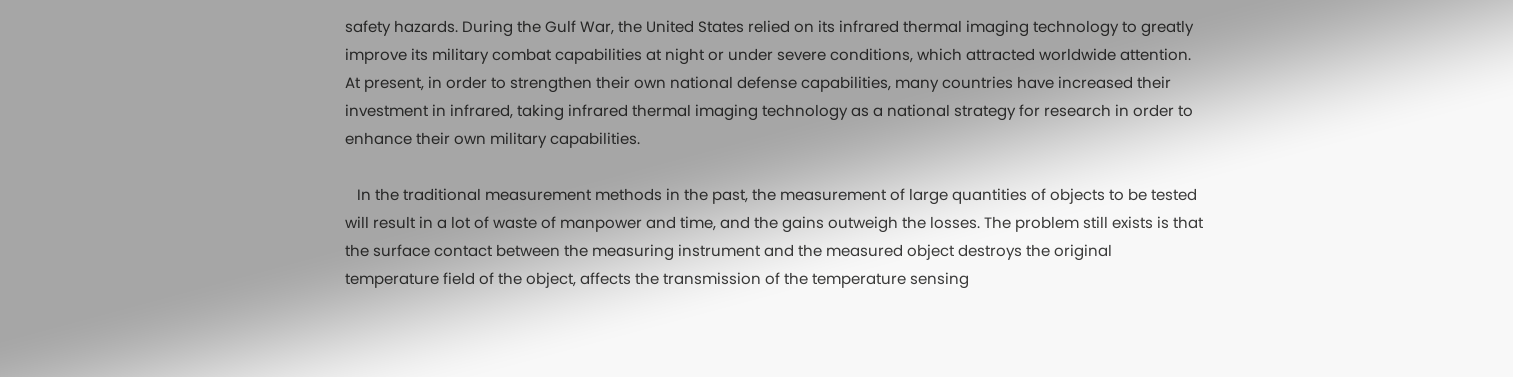safety hazards. During the Gulf War, the United States relied on its infrared thermal imaging technology to greatly improve its military combat capabilities at night or under severe conditions, which attracted worldwide attention. At present, in order to strengthen their own national defense capabilities, many countries have increased their investment in infrared, taking infrared thermal imaging technology as a national strategy for research in order to enhance their own military capabilities.

   In the traditional measurement methods in the past, the measurement of large quantities of objects to be tested will result in a lot of waste of manpower and time, and the gains outweigh the losses. The problem still exists is that the surface contact between the measuring instrument and the measured object destroys the original temperature field of the object, affects the transmission of the temperature sensing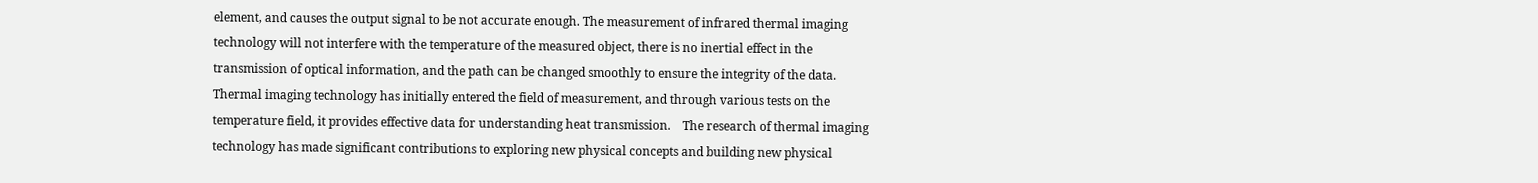element, and causes the output signal to be not accurate enough. The measurement of infrared thermal imaging technology will not interfere with the temperature of the measured object, there is no inertial effect in the transmission of optical information, and the path can be changed smoothly to ensure the integrity of the data. Thermal imaging technology has initially entered the field of measurement, and through various tests on the temperature field, it provides effective data for understanding heat transmission.    The research of thermal imaging technology has made significant contributions to exploring new physical concepts and building new physical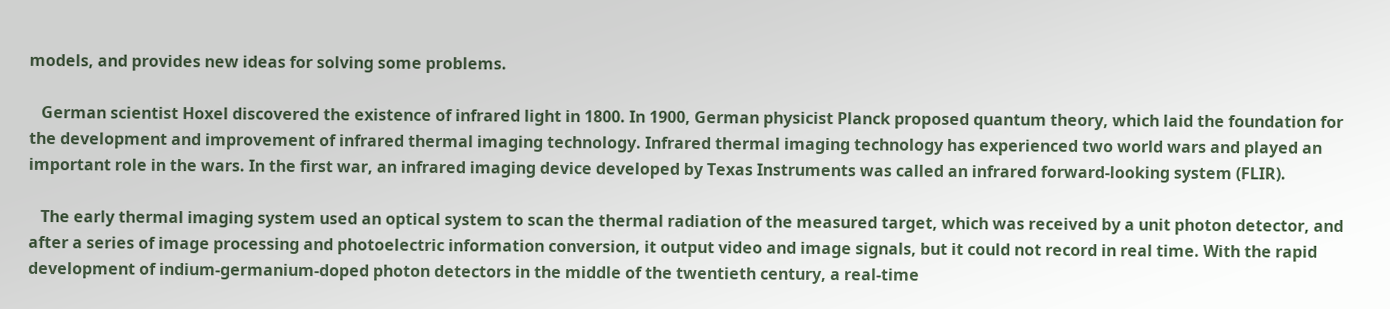models, and provides new ideas for solving some problems.

   German scientist Hoxel discovered the existence of infrared light in 1800. In 1900, German physicist Planck proposed quantum theory, which laid the foundation for the development and improvement of infrared thermal imaging technology. Infrared thermal imaging technology has experienced two world wars and played an important role in the wars. In the first war, an infrared imaging device developed by Texas Instruments was called an infrared forward-looking system (FLIR).

   The early thermal imaging system used an optical system to scan the thermal radiation of the measured target, which was received by a unit photon detector, and after a series of image processing and photoelectric information conversion, it output video and image signals, but it could not record in real time. With the rapid development of indium-germanium-doped photon detectors in the middle of the twentieth century, a real-time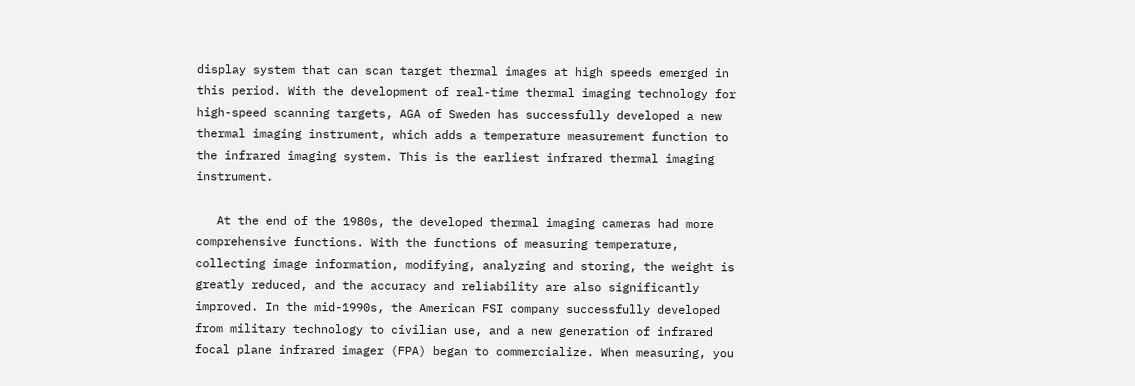display system that can scan target thermal images at high speeds emerged in this period. With the development of real-time thermal imaging technology for high-speed scanning targets, AGA of Sweden has successfully developed a new thermal imaging instrument, which adds a temperature measurement function to the infrared imaging system. This is the earliest infrared thermal imaging instrument.

   At the end of the 1980s, the developed thermal imaging cameras had more comprehensive functions. With the functions of measuring temperature, collecting image information, modifying, analyzing and storing, the weight is greatly reduced, and the accuracy and reliability are also significantly improved. In the mid-1990s, the American FSI company successfully developed from military technology to civilian use, and a new generation of infrared focal plane infrared imager (FPA) began to commercialize. When measuring, you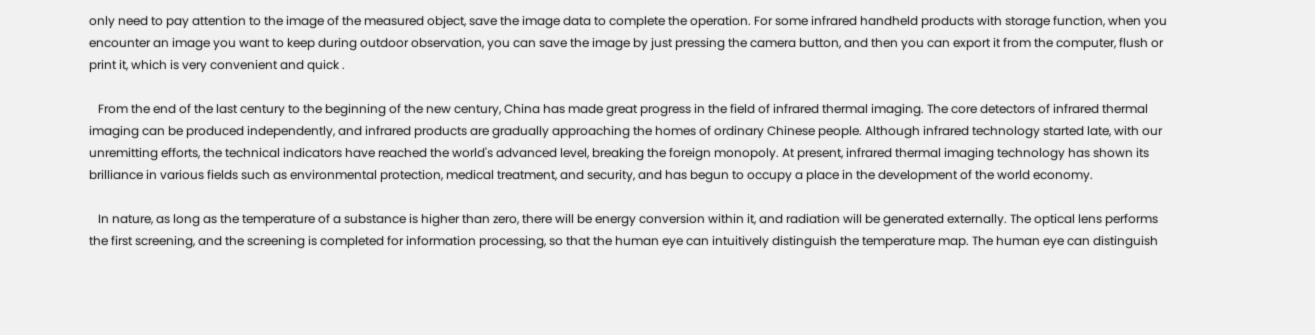only need to pay attention to the image of the measured object, save the image data to complete the operation. For some infrared handheld products with storage function, when you encounter an image you want to keep during outdoor observation, you can save the image by just pressing the camera button, and then you can export it from the computer, flush or print it, which is very convenient and quick .

   From the end of the last century to the beginning of the new century, China has made great progress in the field of infrared thermal imaging. The core detectors of infrared thermal imaging can be produced independently, and infrared products are gradually approaching the homes of ordinary Chinese people. Although infrared technology started late, with our unremitting efforts, the technical indicators have reached the world's advanced level, breaking the foreign monopoly. At present, infrared thermal imaging technology has shown its brilliance in various fields such as environmental protection, medical treatment, and security, and has begun to occupy a place in the development of the world economy.

   In nature, as long as the temperature of a substance is higher than zero, there will be energy conversion within it, and radiation will be generated externally. The optical lens performs the first screening, and the screening is completed for information processing, so that the human eye can intuitively distinguish the temperature map. The human eye can distinguish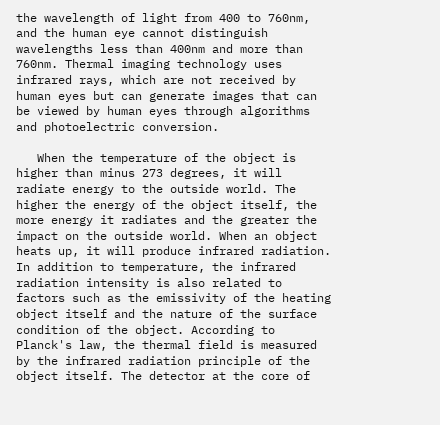the wavelength of light from 400 to 760nm, and the human eye cannot distinguish wavelengths less than 400nm and more than 760nm. Thermal imaging technology uses infrared rays, which are not received by human eyes but can generate images that can be viewed by human eyes through algorithms and photoelectric conversion.

   When the temperature of the object is higher than minus 273 degrees, it will radiate energy to the outside world. The higher the energy of the object itself, the more energy it radiates and the greater the impact on the outside world. When an object heats up, it will produce infrared radiation. In addition to temperature, the infrared radiation intensity is also related to factors such as the emissivity of the heating object itself and the nature of the surface condition of the object. According to Planck's law, the thermal field is measured by the infrared radiation principle of the object itself. The detector at the core of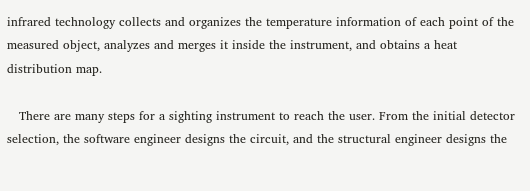infrared technology collects and organizes the temperature information of each point of the measured object, analyzes and merges it inside the instrument, and obtains a heat distribution map.

   There are many steps for a sighting instrument to reach the user. From the initial detector selection, the software engineer designs the circuit, and the structural engineer designs the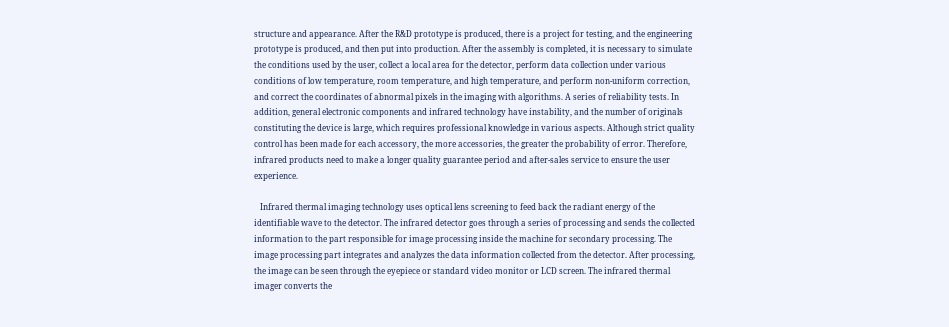structure and appearance. After the R&D prototype is produced, there is a project for testing, and the engineering prototype is produced, and then put into production. After the assembly is completed, it is necessary to simulate the conditions used by the user, collect a local area for the detector, perform data collection under various conditions of low temperature, room temperature, and high temperature, and perform non-uniform correction, and correct the coordinates of abnormal pixels in the imaging with algorithms. A series of reliability tests. In addition, general electronic components and infrared technology have instability, and the number of originals constituting the device is large, which requires professional knowledge in various aspects. Although strict quality control has been made for each accessory, the more accessories, the greater the probability of error. Therefore, infrared products need to make a longer quality guarantee period and after-sales service to ensure the user experience.

   Infrared thermal imaging technology uses optical lens screening to feed back the radiant energy of the identifiable wave to the detector. The infrared detector goes through a series of processing and sends the collected information to the part responsible for image processing inside the machine for secondary processing. The image processing part integrates and analyzes the data information collected from the detector. After processing, the image can be seen through the eyepiece or standard video monitor or LCD screen. The infrared thermal imager converts the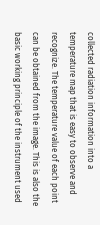collected radiation information into a temperature map that is easy to observe and recognize. The temperature value of each point can be obtained from the image. This is also the basic working principle of the instrument used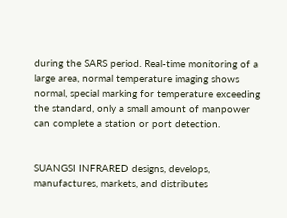during the SARS period. Real-time monitoring of a large area, normal temperature imaging shows normal, special marking for temperature exceeding the standard, only a small amount of manpower can complete a station or port detection.


SUANGSI INFRARED designs, develops, manufactures, markets, and distributes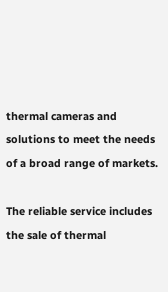thermal cameras and solutions to meet the needs of a broad range of markets.

The reliable service includes the sale of thermal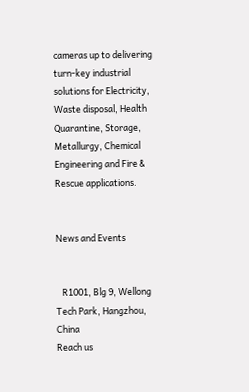cameras up to delivering turn-key industrial solutions for Electricity, Waste disposal, Health Quarantine, Storage, Metallurgy, Chemical Engineering and Fire & Rescue applications.


News and Events


   R1001, Blg 9, Wellong Tech Park, Hangzhou, China
Reach us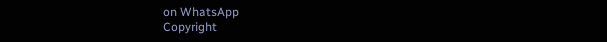on WhatsApp
Copyright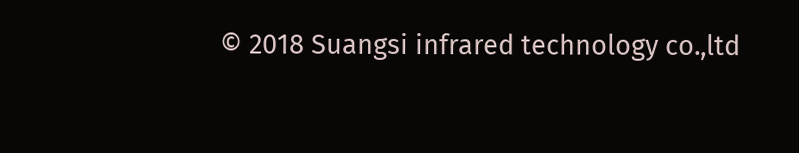© 2018 Suangsi infrared technology co.,ltd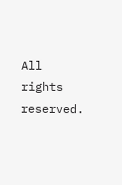All rights reserved.